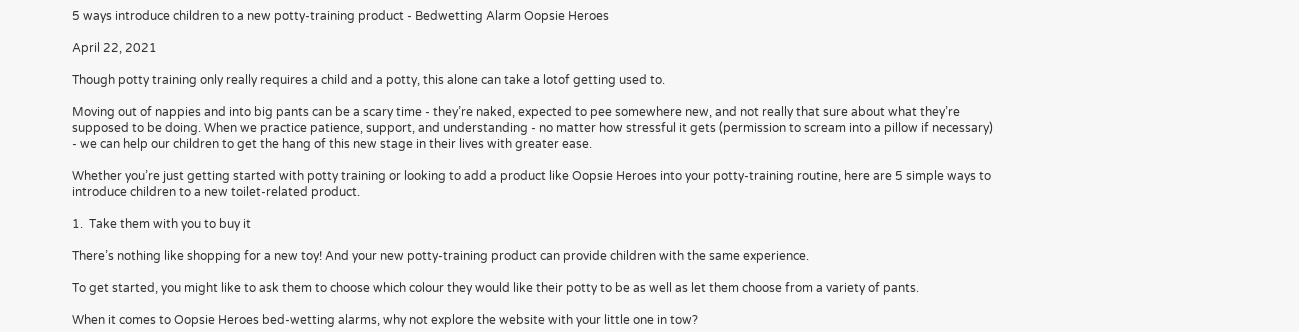5 ways introduce children to a new potty-training product - Bedwetting Alarm Oopsie Heroes

April 22, 2021

Though potty training only really requires a child and a potty, this alone can take a lotof getting used to.

Moving out of nappies and into big pants can be a scary time - they’re naked, expected to pee somewhere new, and not really that sure about what they’re supposed to be doing. When we practice patience, support, and understanding - no matter how stressful it gets (permission to scream into a pillow if necessary) - we can help our children to get the hang of this new stage in their lives with greater ease.

Whether you’re just getting started with potty training or looking to add a product like Oopsie Heroes into your potty-training routine, here are 5 simple ways to introduce children to a new toilet-related product.

1.  Take them with you to buy it

There’s nothing like shopping for a new toy! And your new potty-training product can provide children with the same experience.

To get started, you might like to ask them to choose which colour they would like their potty to be as well as let them choose from a variety of pants.

When it comes to Oopsie Heroes bed-wetting alarms, why not explore the website with your little one in tow?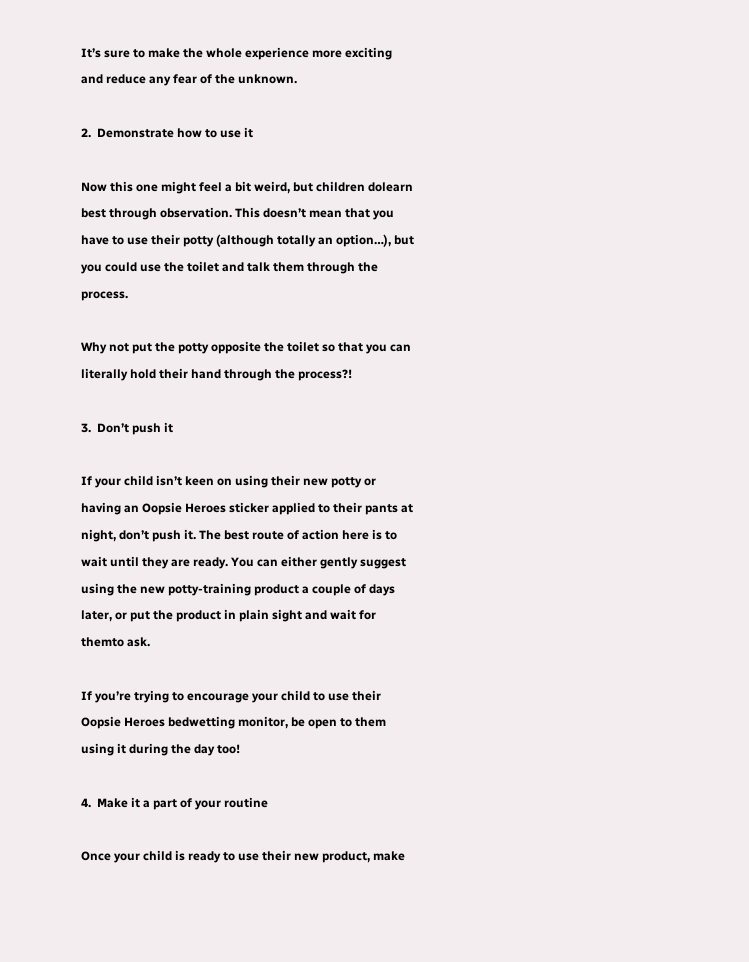It’s sure to make the whole experience more exciting and reduce any fear of the unknown.

2.  Demonstrate how to use it

Now this one might feel a bit weird, but children dolearn best through observation. This doesn’t mean that you have to use their potty (although totally an option…), but you could use the toilet and talk them through the process.

Why not put the potty opposite the toilet so that you can literally hold their hand through the process?!

3.  Don’t push it

If your child isn’t keen on using their new potty or having an Oopsie Heroes sticker applied to their pants at night, don’t push it. The best route of action here is to wait until they are ready. You can either gently suggest using the new potty-training product a couple of days later, or put the product in plain sight and wait for themto ask.

If you’re trying to encourage your child to use their Oopsie Heroes bedwetting monitor, be open to them using it during the day too!

4.  Make it a part of your routine

Once your child is ready to use their new product, make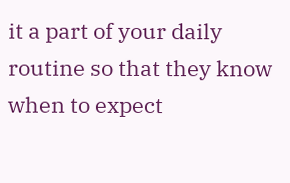it a part of your daily routine so that they know when to expect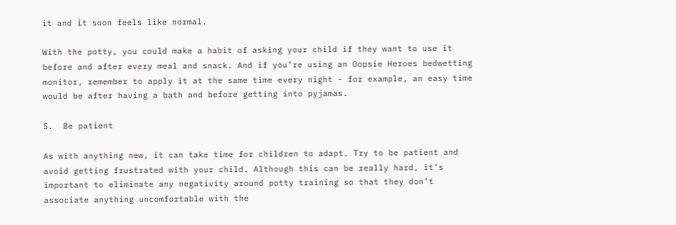it and it soon feels like normal.

With the potty, you could make a habit of asking your child if they want to use it before and after every meal and snack. And if you’re using an Oopsie Heroes bedwetting monitor, remember to apply it at the same time every night - for example, an easy time would be after having a bath and before getting into pyjamas.

5.  Be patient

As with anything new, it can take time for children to adapt. Try to be patient and avoid getting frustrated with your child. Although this can be really hard, it’s important to eliminate any negativity around potty training so that they don’t associate anything uncomfortable with the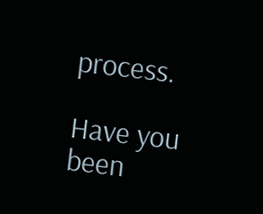process.

Have you been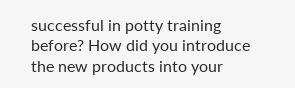successful in potty training before? How did you introduce the new products into your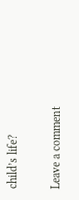child’s life?

Leave a comment